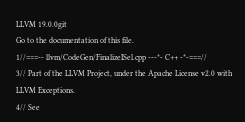LLVM 19.0.0git
Go to the documentation of this file.
1//===-- llvm/CodeGen/FinalizeISel.cpp ---*- C++ -*-===//
3// Part of the LLVM Project, under the Apache License v2.0 with LLVM Exceptions.
4// See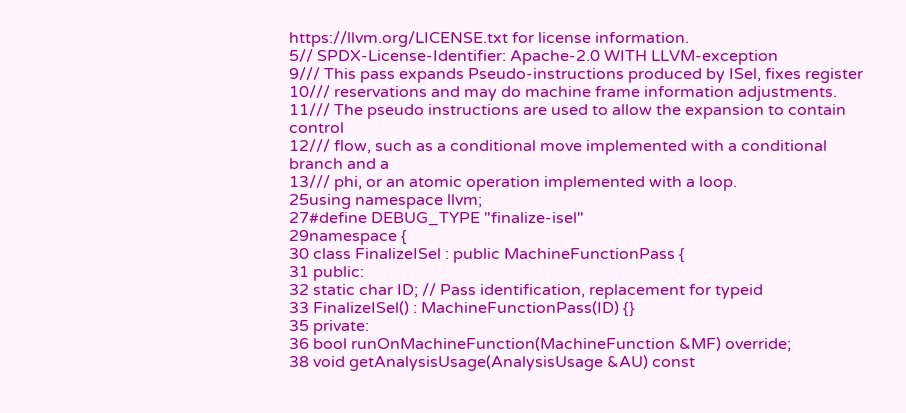https://llvm.org/LICENSE.txt for license information.
5// SPDX-License-Identifier: Apache-2.0 WITH LLVM-exception
9/// This pass expands Pseudo-instructions produced by ISel, fixes register
10/// reservations and may do machine frame information adjustments.
11/// The pseudo instructions are used to allow the expansion to contain control
12/// flow, such as a conditional move implemented with a conditional branch and a
13/// phi, or an atomic operation implemented with a loop.
25using namespace llvm;
27#define DEBUG_TYPE "finalize-isel"
29namespace {
30 class FinalizeISel : public MachineFunctionPass {
31 public:
32 static char ID; // Pass identification, replacement for typeid
33 FinalizeISel() : MachineFunctionPass(ID) {}
35 private:
36 bool runOnMachineFunction(MachineFunction &MF) override;
38 void getAnalysisUsage(AnalysisUsage &AU) const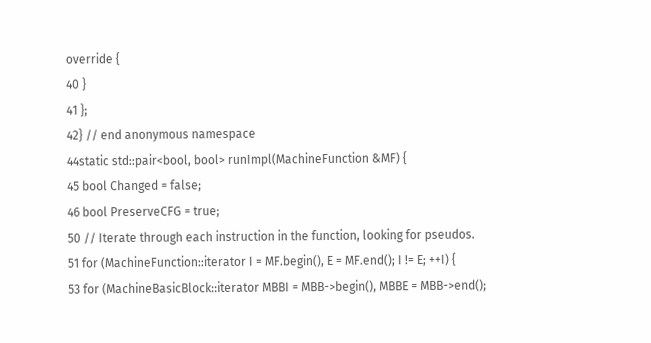override {
40 }
41 };
42} // end anonymous namespace
44static std::pair<bool, bool> runImpl(MachineFunction &MF) {
45 bool Changed = false;
46 bool PreserveCFG = true;
50 // Iterate through each instruction in the function, looking for pseudos.
51 for (MachineFunction::iterator I = MF.begin(), E = MF.end(); I != E; ++I) {
53 for (MachineBasicBlock::iterator MBBI = MBB->begin(), MBBE = MBB->end();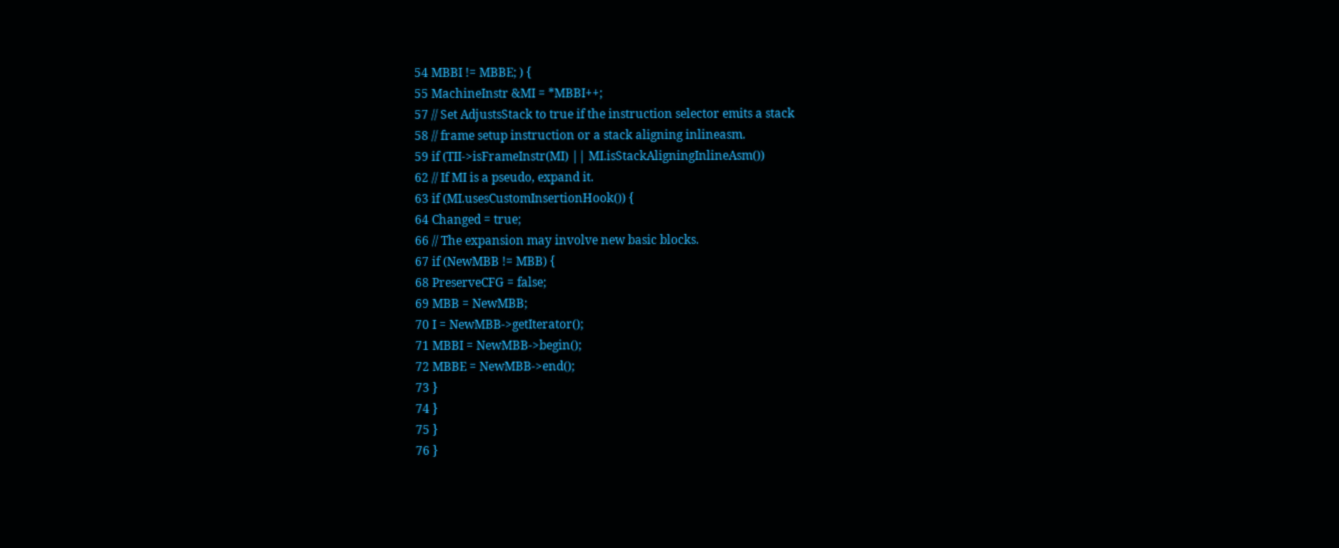54 MBBI != MBBE; ) {
55 MachineInstr &MI = *MBBI++;
57 // Set AdjustsStack to true if the instruction selector emits a stack
58 // frame setup instruction or a stack aligning inlineasm.
59 if (TII->isFrameInstr(MI) || MI.isStackAligningInlineAsm())
62 // If MI is a pseudo, expand it.
63 if (MI.usesCustomInsertionHook()) {
64 Changed = true;
66 // The expansion may involve new basic blocks.
67 if (NewMBB != MBB) {
68 PreserveCFG = false;
69 MBB = NewMBB;
70 I = NewMBB->getIterator();
71 MBBI = NewMBB->begin();
72 MBBE = NewMBB->end();
73 }
74 }
75 }
76 }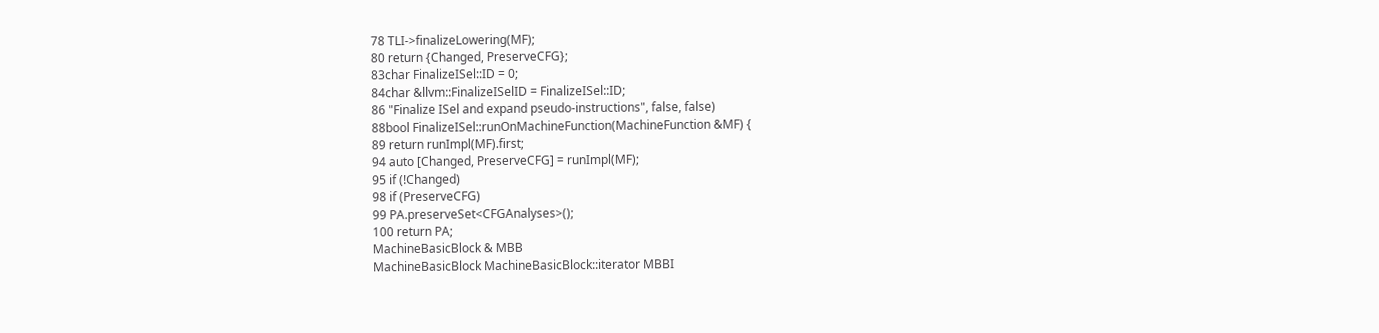78 TLI->finalizeLowering(MF);
80 return {Changed, PreserveCFG};
83char FinalizeISel::ID = 0;
84char &llvm::FinalizeISelID = FinalizeISel::ID;
86 "Finalize ISel and expand pseudo-instructions", false, false)
88bool FinalizeISel::runOnMachineFunction(MachineFunction &MF) {
89 return runImpl(MF).first;
94 auto [Changed, PreserveCFG] = runImpl(MF);
95 if (!Changed)
98 if (PreserveCFG)
99 PA.preserveSet<CFGAnalyses>();
100 return PA;
MachineBasicBlock & MBB
MachineBasicBlock MachineBasicBlock::iterator MBBI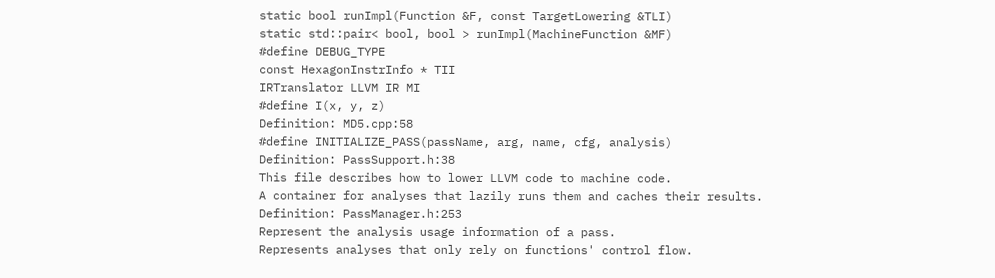static bool runImpl(Function &F, const TargetLowering &TLI)
static std::pair< bool, bool > runImpl(MachineFunction &MF)
#define DEBUG_TYPE
const HexagonInstrInfo * TII
IRTranslator LLVM IR MI
#define I(x, y, z)
Definition: MD5.cpp:58
#define INITIALIZE_PASS(passName, arg, name, cfg, analysis)
Definition: PassSupport.h:38
This file describes how to lower LLVM code to machine code.
A container for analyses that lazily runs them and caches their results.
Definition: PassManager.h:253
Represent the analysis usage information of a pass.
Represents analyses that only rely on functions' control flow.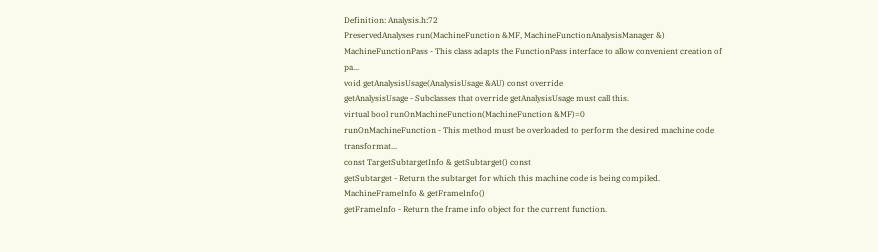Definition: Analysis.h:72
PreservedAnalyses run(MachineFunction &MF, MachineFunctionAnalysisManager &)
MachineFunctionPass - This class adapts the FunctionPass interface to allow convenient creation of pa...
void getAnalysisUsage(AnalysisUsage &AU) const override
getAnalysisUsage - Subclasses that override getAnalysisUsage must call this.
virtual bool runOnMachineFunction(MachineFunction &MF)=0
runOnMachineFunction - This method must be overloaded to perform the desired machine code transformat...
const TargetSubtargetInfo & getSubtarget() const
getSubtarget - Return the subtarget for which this machine code is being compiled.
MachineFrameInfo & getFrameInfo()
getFrameInfo - Return the frame info object for the current function.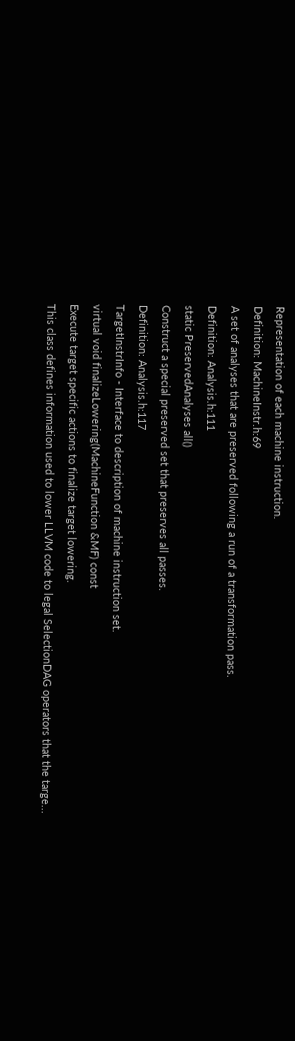Representation of each machine instruction.
Definition: MachineInstr.h:69
A set of analyses that are preserved following a run of a transformation pass.
Definition: Analysis.h:111
static PreservedAnalyses all()
Construct a special preserved set that preserves all passes.
Definition: Analysis.h:117
TargetInstrInfo - Interface to description of machine instruction set.
virtual void finalizeLowering(MachineFunction &MF) const
Execute target specific actions to finalize target lowering.
This class defines information used to lower LLVM code to legal SelectionDAG operators that the targe...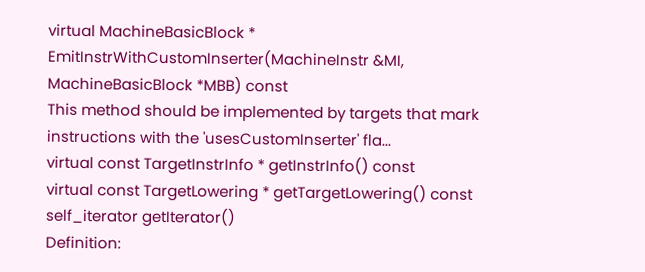virtual MachineBasicBlock * EmitInstrWithCustomInserter(MachineInstr &MI, MachineBasicBlock *MBB) const
This method should be implemented by targets that mark instructions with the 'usesCustomInserter' fla...
virtual const TargetInstrInfo * getInstrInfo() const
virtual const TargetLowering * getTargetLowering() const
self_iterator getIterator()
Definition: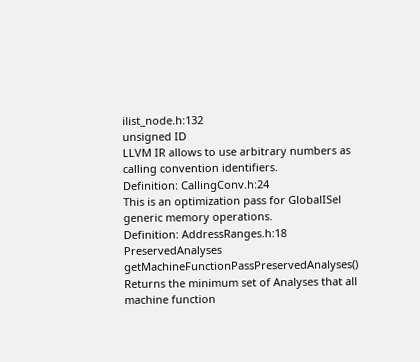ilist_node.h:132
unsigned ID
LLVM IR allows to use arbitrary numbers as calling convention identifiers.
Definition: CallingConv.h:24
This is an optimization pass for GlobalISel generic memory operations.
Definition: AddressRanges.h:18
PreservedAnalyses getMachineFunctionPassPreservedAnalyses()
Returns the minimum set of Analyses that all machine function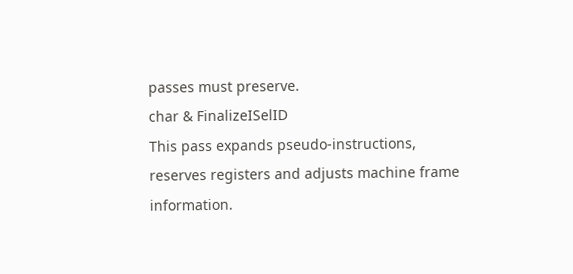passes must preserve.
char & FinalizeISelID
This pass expands pseudo-instructions, reserves registers and adjusts machine frame information.